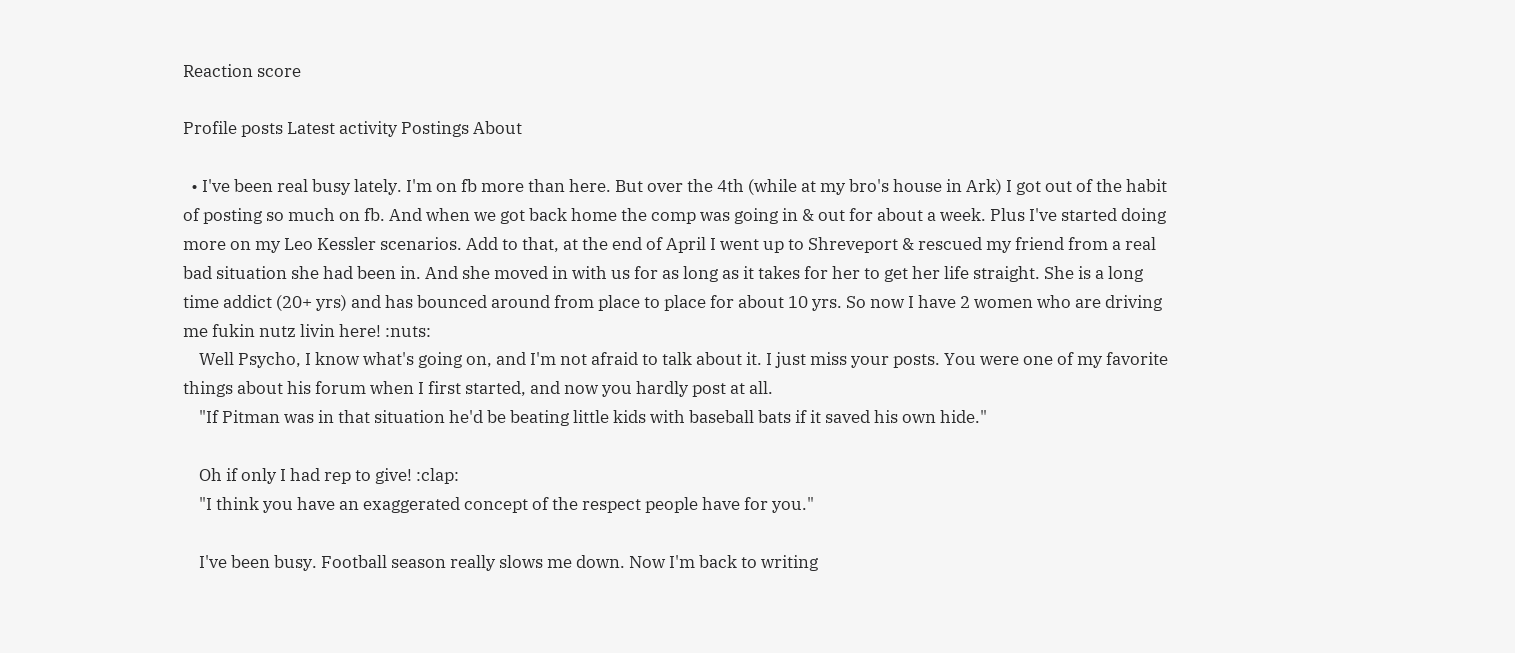Reaction score

Profile posts Latest activity Postings About

  • I've been real busy lately. I'm on fb more than here. But over the 4th (while at my bro's house in Ark) I got out of the habit of posting so much on fb. And when we got back home the comp was going in & out for about a week. Plus I've started doing more on my Leo Kessler scenarios. Add to that, at the end of April I went up to Shreveport & rescued my friend from a real bad situation she had been in. And she moved in with us for as long as it takes for her to get her life straight. She is a long time addict (20+ yrs) and has bounced around from place to place for about 10 yrs. So now I have 2 women who are driving me fukin nutz livin here! :nuts:
    Well Psycho, I know what's going on, and I'm not afraid to talk about it. I just miss your posts. You were one of my favorite things about his forum when I first started, and now you hardly post at all.
    "If Pitman was in that situation he'd be beating little kids with baseball bats if it saved his own hide."

    Oh if only I had rep to give! :clap:
    "I think you have an exaggerated concept of the respect people have for you."

    I've been busy. Football season really slows me down. Now I'm back to writing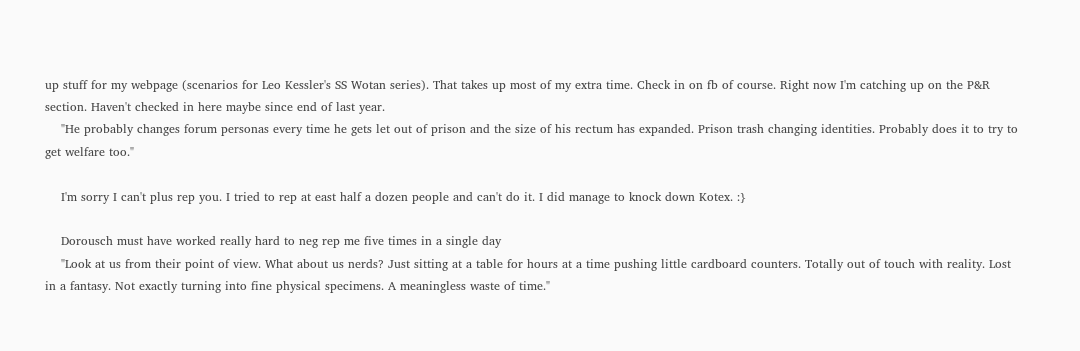up stuff for my webpage (scenarios for Leo Kessler's SS Wotan series). That takes up most of my extra time. Check in on fb of course. Right now I'm catching up on the P&R section. Haven't checked in here maybe since end of last year.
    "He probably changes forum personas every time he gets let out of prison and the size of his rectum has expanded. Prison trash changing identities. Probably does it to try to get welfare too."

    I'm sorry I can't plus rep you. I tried to rep at east half a dozen people and can't do it. I did manage to knock down Kotex. :}

    Dorousch must have worked really hard to neg rep me five times in a single day
    "Look at us from their point of view. What about us nerds? Just sitting at a table for hours at a time pushing little cardboard counters. Totally out of touch with reality. Lost in a fantasy. Not exactly turning into fine physical specimens. A meaningless waste of time."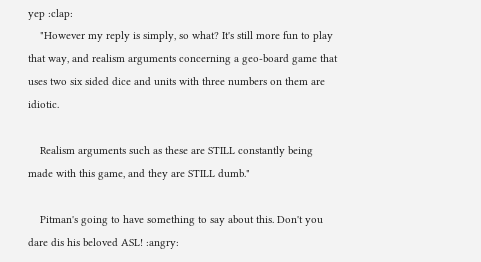yep :clap:
    "However my reply is simply, so what? It's still more fun to play that way, and realism arguments concerning a geo-board game that uses two six sided dice and units with three numbers on them are idiotic.

    Realism arguments such as these are STILL constantly being made with this game, and they are STILL dumb."

    Pitman's going to have something to say about this. Don't you dare dis his beloved ASL! :angry: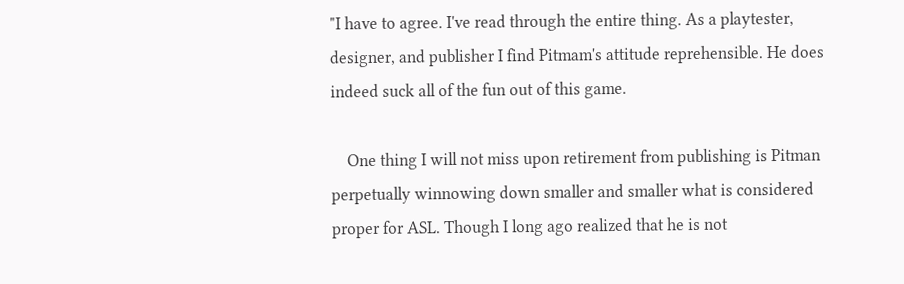"I have to agree. I've read through the entire thing. As a playtester, designer, and publisher I find Pitmam's attitude reprehensible. He does indeed suck all of the fun out of this game.

    One thing I will not miss upon retirement from publishing is Pitman perpetually winnowing down smaller and smaller what is considered proper for ASL. Though I long ago realized that he is not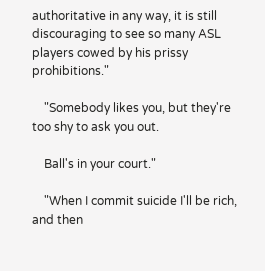authoritative in any way, it is still discouraging to see so many ASL players cowed by his prissy prohibitions."

    "Somebody likes you, but they're too shy to ask you out.

    Ball's in your court."

    "When I commit suicide I'll be rich, and then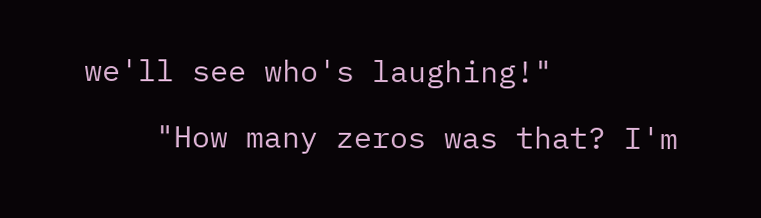we'll see who's laughing!"

    "How many zeros was that? I'm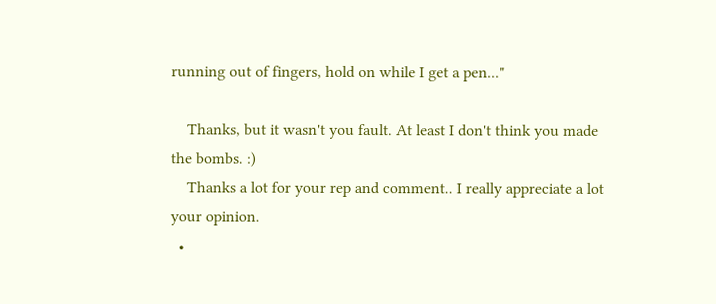running out of fingers, hold on while I get a pen..."

    Thanks, but it wasn't you fault. At least I don't think you made the bombs. :)
    Thanks a lot for your rep and comment.. I really appreciate a lot your opinion.
  •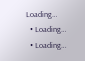Loading…
  • Loading…
  • Loading…